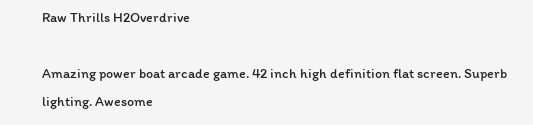Raw Thrills H2Overdrive

Amazing power boat arcade game. 42 inch high definition flat screen. Superb lighting. Awesome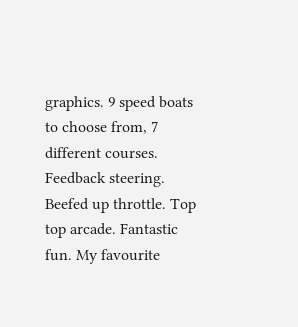graphics. 9 speed boats to choose from, 7 different courses. Feedback steering. Beefed up throttle. Top top arcade. Fantastic fun. My favourite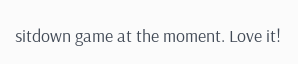sitdown game at the moment. Love it!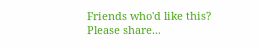Friends who'd like this? Please share...